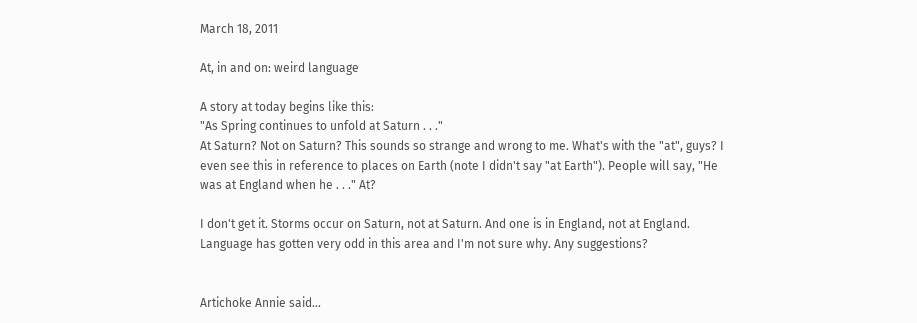March 18, 2011

At, in and on: weird language

A story at today begins like this:
"As Spring continues to unfold at Saturn . . ."
At Saturn? Not on Saturn? This sounds so strange and wrong to me. What's with the "at", guys? I even see this in reference to places on Earth (note I didn't say "at Earth"). People will say, "He was at England when he . . ." At?

I don't get it. Storms occur on Saturn, not at Saturn. And one is in England, not at England. Language has gotten very odd in this area and I'm not sure why. Any suggestions?


Artichoke Annie said...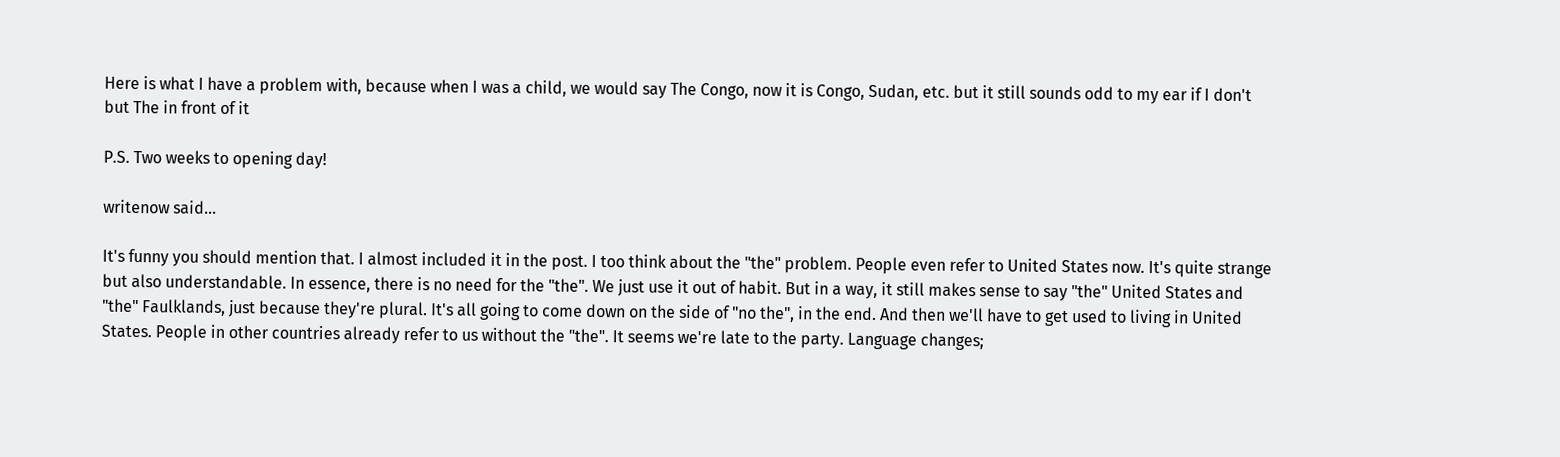Here is what I have a problem with, because when I was a child, we would say The Congo, now it is Congo, Sudan, etc. but it still sounds odd to my ear if I don't but The in front of it

P.S. Two weeks to opening day!

writenow said...

It's funny you should mention that. I almost included it in the post. I too think about the "the" problem. People even refer to United States now. It's quite strange but also understandable. In essence, there is no need for the "the". We just use it out of habit. But in a way, it still makes sense to say "the" United States and "the" Faulklands, just because they're plural. It's all going to come down on the side of "no the", in the end. And then we'll have to get used to living in United States. People in other countries already refer to us without the "the". It seems we're late to the party. Language changes;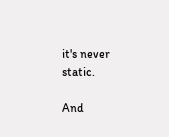it's never static.

And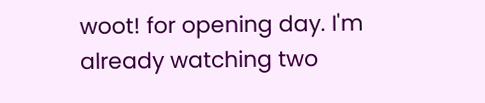woot! for opening day. I'm already watching two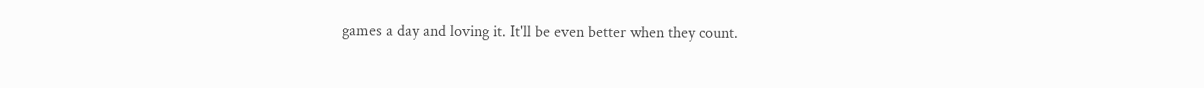games a day and loving it. It'll be even better when they count.